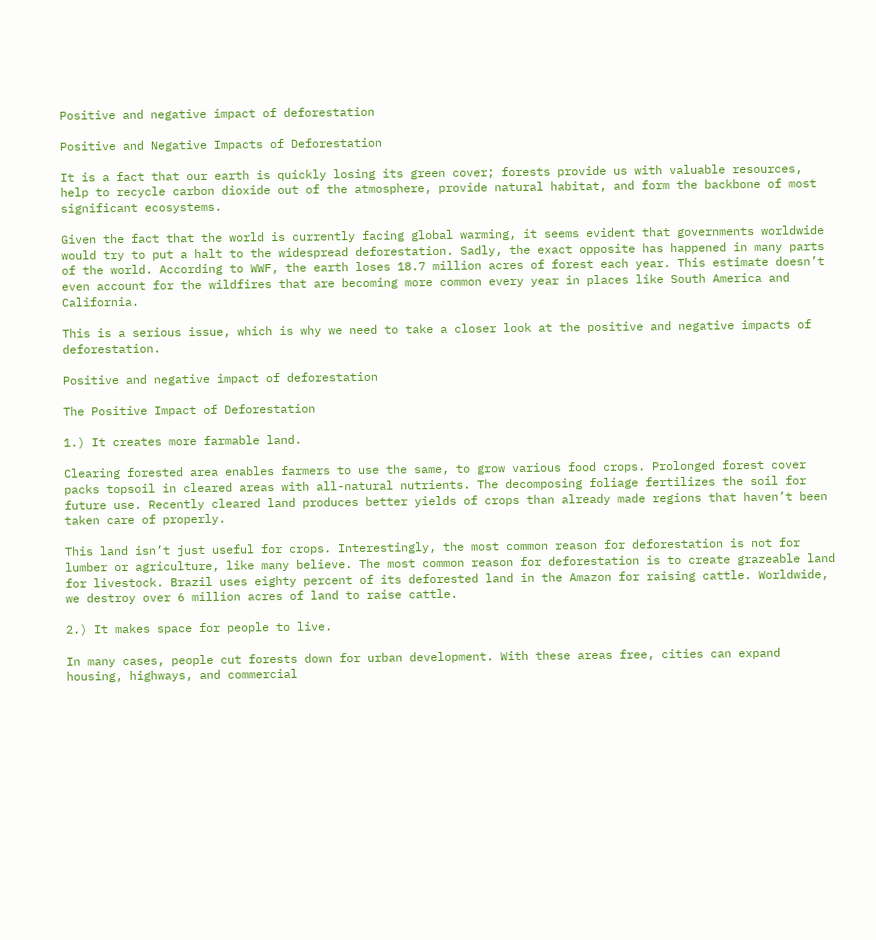Positive and negative impact of deforestation

Positive and Negative Impacts of Deforestation

It is a fact that our earth is quickly losing its green cover; forests provide us with valuable resources, help to recycle carbon dioxide out of the atmosphere, provide natural habitat, and form the backbone of most significant ecosystems.

Given the fact that the world is currently facing global warming, it seems evident that governments worldwide would try to put a halt to the widespread deforestation. Sadly, the exact opposite has happened in many parts of the world. According to WWF, the earth loses 18.7 million acres of forest each year. This estimate doesn’t even account for the wildfires that are becoming more common every year in places like South America and California.

This is a serious issue, which is why we need to take a closer look at the positive and negative impacts of deforestation.

Positive and negative impact of deforestation

The Positive Impact of Deforestation

1.) It creates more farmable land.

Clearing forested area enables farmers to use the same, to grow various food crops. Prolonged forest cover packs topsoil in cleared areas with all-natural nutrients. The decomposing foliage fertilizes the soil for future use. Recently cleared land produces better yields of crops than already made regions that haven’t been taken care of properly.

This land isn’t just useful for crops. Interestingly, the most common reason for deforestation is not for lumber or agriculture, like many believe. The most common reason for deforestation is to create grazeable land for livestock. Brazil uses eighty percent of its deforested land in the Amazon for raising cattle. Worldwide, we destroy over 6 million acres of land to raise cattle.

2.) It makes space for people to live.

In many cases, people cut forests down for urban development. With these areas free, cities can expand housing, highways, and commercial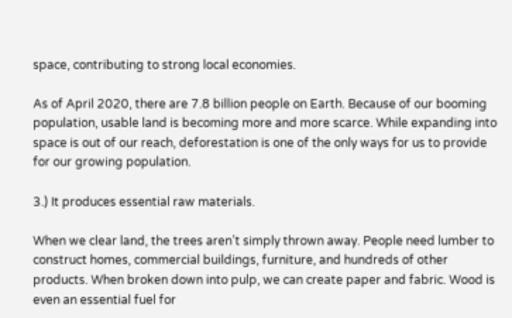space, contributing to strong local economies.

As of April 2020, there are 7.8 billion people on Earth. Because of our booming population, usable land is becoming more and more scarce. While expanding into space is out of our reach, deforestation is one of the only ways for us to provide for our growing population.

3.) It produces essential raw materials.

When we clear land, the trees aren’t simply thrown away. People need lumber to construct homes, commercial buildings, furniture, and hundreds of other products. When broken down into pulp, we can create paper and fabric. Wood is even an essential fuel for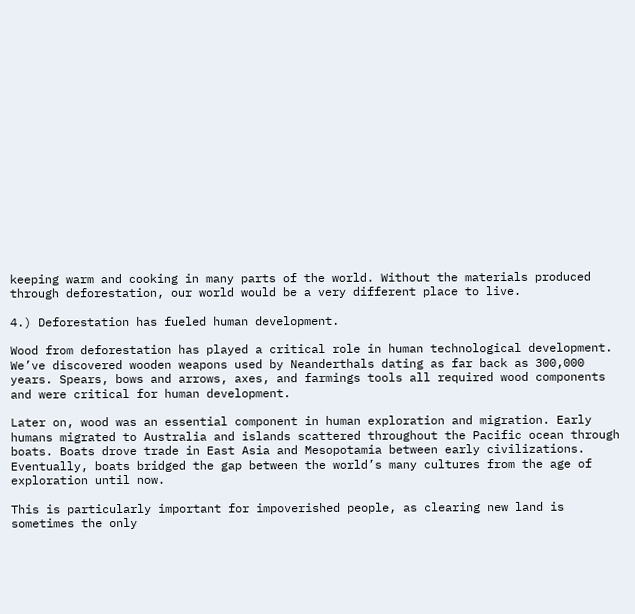keeping warm and cooking in many parts of the world. Without the materials produced through deforestation, our world would be a very different place to live.

4.) Deforestation has fueled human development.

Wood from deforestation has played a critical role in human technological development. We’ve discovered wooden weapons used by Neanderthals dating as far back as 300,000 years. Spears, bows and arrows, axes, and farmings tools all required wood components and were critical for human development.

Later on, wood was an essential component in human exploration and migration. Early humans migrated to Australia and islands scattered throughout the Pacific ocean through boats. Boats drove trade in East Asia and Mesopotamia between early civilizations. Eventually, boats bridged the gap between the world’s many cultures from the age of exploration until now.

This is particularly important for impoverished people, as clearing new land is sometimes the only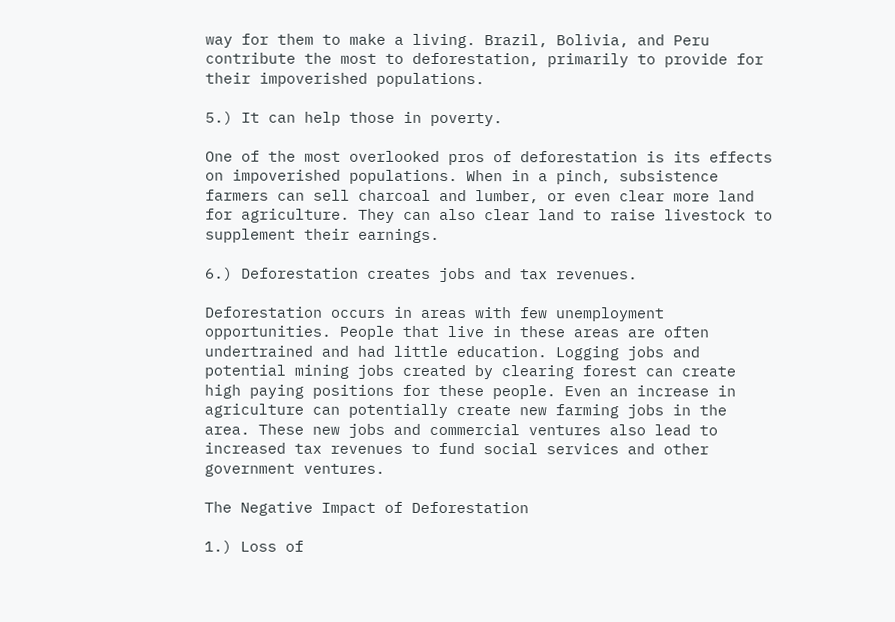way for them to make a living. Brazil, Bolivia, and Peru contribute the most to deforestation, primarily to provide for their impoverished populations.

5.) It can help those in poverty.

One of the most overlooked pros of deforestation is its effects on impoverished populations. When in a pinch, subsistence farmers can sell charcoal and lumber, or even clear more land for agriculture. They can also clear land to raise livestock to supplement their earnings.

6.) Deforestation creates jobs and tax revenues.

Deforestation occurs in areas with few unemployment opportunities. People that live in these areas are often undertrained and had little education. Logging jobs and potential mining jobs created by clearing forest can create high paying positions for these people. Even an increase in agriculture can potentially create new farming jobs in the area. These new jobs and commercial ventures also lead to increased tax revenues to fund social services and other government ventures.

The Negative Impact of Deforestation

1.) Loss of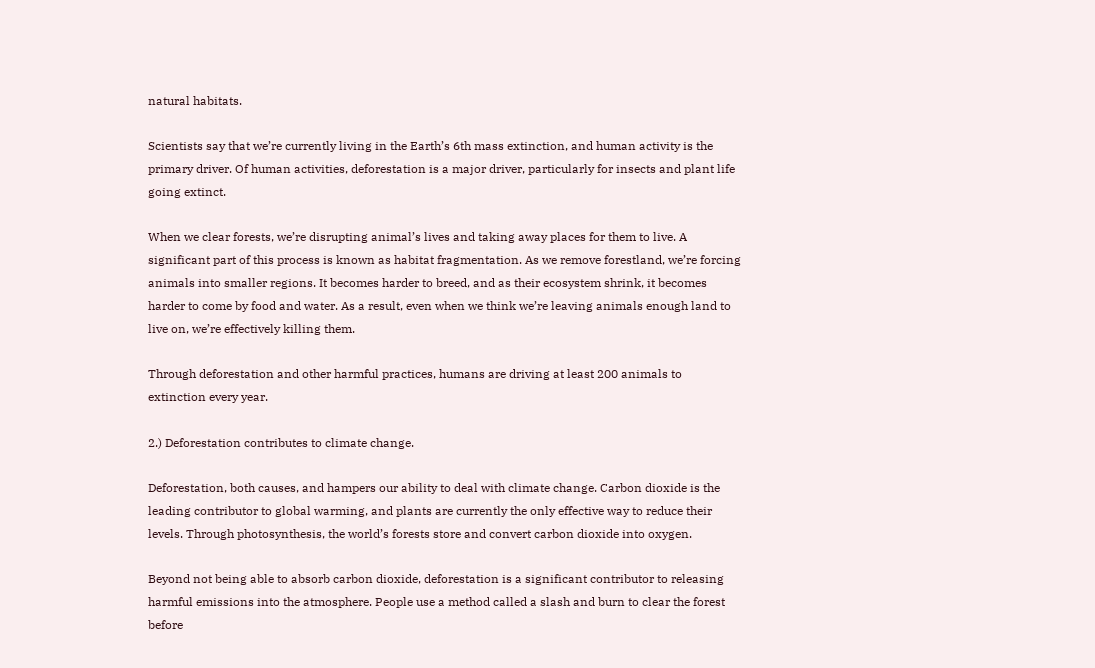natural habitats.

Scientists say that we’re currently living in the Earth’s 6th mass extinction, and human activity is the primary driver. Of human activities, deforestation is a major driver, particularly for insects and plant life going extinct.

When we clear forests, we’re disrupting animal’s lives and taking away places for them to live. A significant part of this process is known as habitat fragmentation. As we remove forestland, we’re forcing animals into smaller regions. It becomes harder to breed, and as their ecosystem shrink, it becomes harder to come by food and water. As a result, even when we think we’re leaving animals enough land to live on, we’re effectively killing them.

Through deforestation and other harmful practices, humans are driving at least 200 animals to extinction every year.

2.) Deforestation contributes to climate change.

Deforestation, both causes, and hampers our ability to deal with climate change. Carbon dioxide is the leading contributor to global warming, and plants are currently the only effective way to reduce their levels. Through photosynthesis, the world’s forests store and convert carbon dioxide into oxygen.

Beyond not being able to absorb carbon dioxide, deforestation is a significant contributor to releasing harmful emissions into the atmosphere. People use a method called a slash and burn to clear the forest before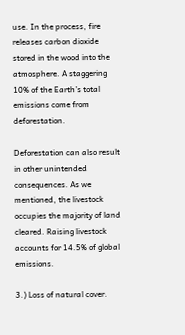use. In the process, fire releases carbon dioxide stored in the wood into the atmosphere. A staggering 10% of the Earth’s total emissions come from deforestation.

Deforestation can also result in other unintended consequences. As we mentioned, the livestock occupies the majority of land cleared. Raising livestock accounts for 14.5% of global emissions.

3.) Loss of natural cover.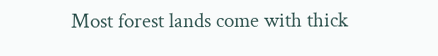Most forest lands come with thick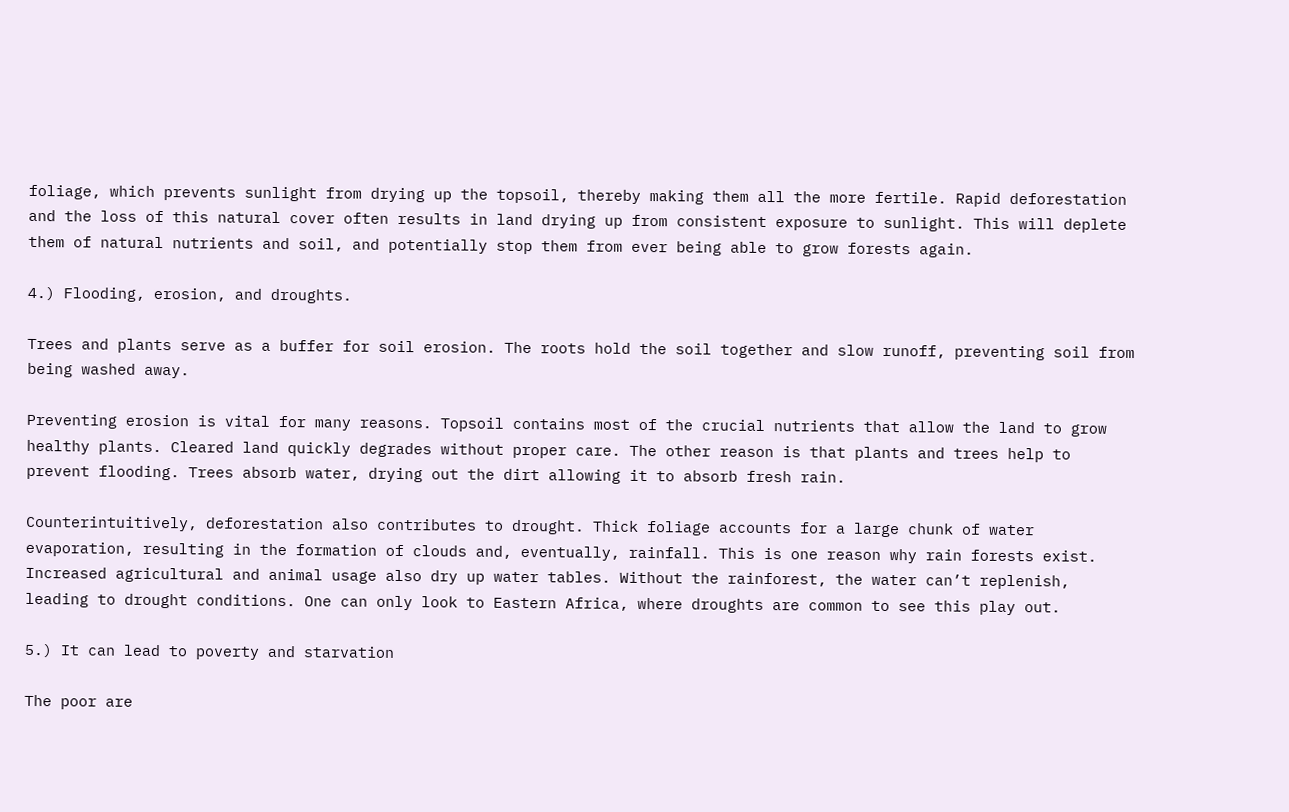foliage, which prevents sunlight from drying up the topsoil, thereby making them all the more fertile. Rapid deforestation and the loss of this natural cover often results in land drying up from consistent exposure to sunlight. This will deplete them of natural nutrients and soil, and potentially stop them from ever being able to grow forests again.

4.) Flooding, erosion, and droughts.

Trees and plants serve as a buffer for soil erosion. The roots hold the soil together and slow runoff, preventing soil from being washed away.

Preventing erosion is vital for many reasons. Topsoil contains most of the crucial nutrients that allow the land to grow healthy plants. Cleared land quickly degrades without proper care. The other reason is that plants and trees help to prevent flooding. Trees absorb water, drying out the dirt allowing it to absorb fresh rain.

Counterintuitively, deforestation also contributes to drought. Thick foliage accounts for a large chunk of water evaporation, resulting in the formation of clouds and, eventually, rainfall. This is one reason why rain forests exist. Increased agricultural and animal usage also dry up water tables. Without the rainforest, the water can’t replenish, leading to drought conditions. One can only look to Eastern Africa, where droughts are common to see this play out.

5.) It can lead to poverty and starvation

The poor are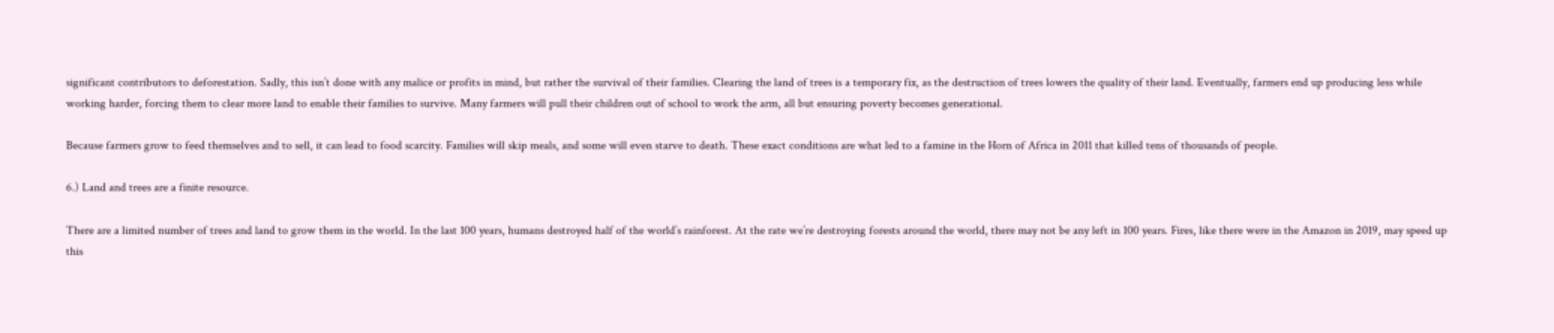significant contributors to deforestation. Sadly, this isn’t done with any malice or profits in mind, but rather the survival of their families. Clearing the land of trees is a temporary fix, as the destruction of trees lowers the quality of their land. Eventually, farmers end up producing less while working harder, forcing them to clear more land to enable their families to survive. Many farmers will pull their children out of school to work the arm, all but ensuring poverty becomes generational.

Because farmers grow to feed themselves and to sell, it can lead to food scarcity. Families will skip meals, and some will even starve to death. These exact conditions are what led to a famine in the Horn of Africa in 2011 that killed tens of thousands of people.

6.) Land and trees are a finite resource.

There are a limited number of trees and land to grow them in the world. In the last 100 years, humans destroyed half of the world’s rainforest. At the rate we’re destroying forests around the world, there may not be any left in 100 years. Fires, like there were in the Amazon in 2019, may speed up this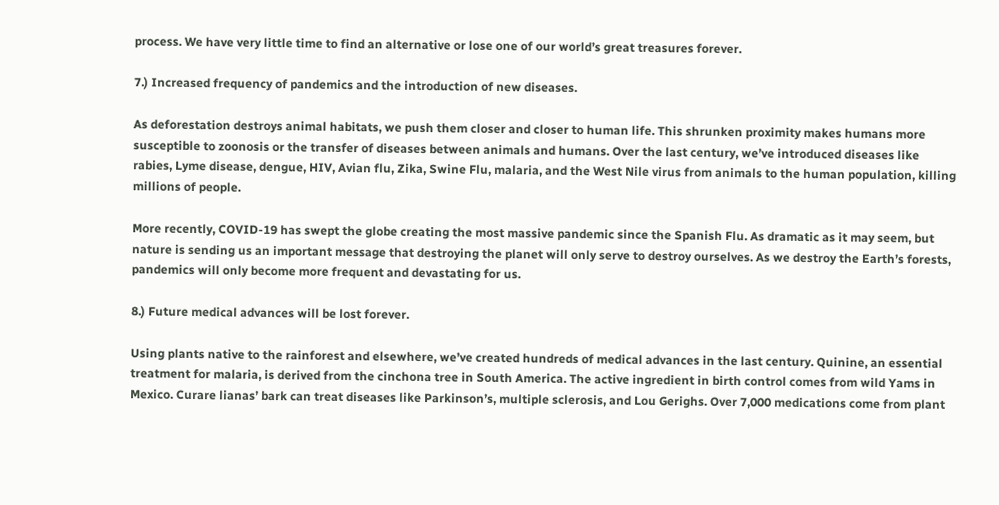process. We have very little time to find an alternative or lose one of our world’s great treasures forever.

7.) Increased frequency of pandemics and the introduction of new diseases.

As deforestation destroys animal habitats, we push them closer and closer to human life. This shrunken proximity makes humans more susceptible to zoonosis or the transfer of diseases between animals and humans. Over the last century, we’ve introduced diseases like rabies, Lyme disease, dengue, HIV, Avian flu, Zika, Swine Flu, malaria, and the West Nile virus from animals to the human population, killing millions of people.

More recently, COVID-19 has swept the globe creating the most massive pandemic since the Spanish Flu. As dramatic as it may seem, but nature is sending us an important message that destroying the planet will only serve to destroy ourselves. As we destroy the Earth’s forests, pandemics will only become more frequent and devastating for us.

8.) Future medical advances will be lost forever.

Using plants native to the rainforest and elsewhere, we’ve created hundreds of medical advances in the last century. Quinine, an essential treatment for malaria, is derived from the cinchona tree in South America. The active ingredient in birth control comes from wild Yams in Mexico. Curare lianas’ bark can treat diseases like Parkinson’s, multiple sclerosis, and Lou Gerighs. Over 7,000 medications come from plant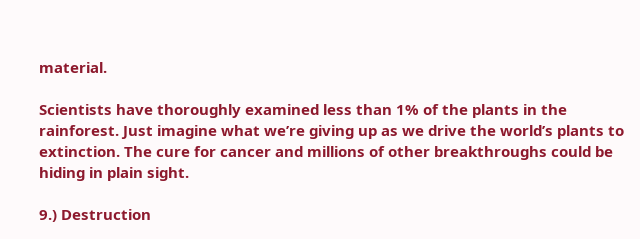material.

Scientists have thoroughly examined less than 1% of the plants in the rainforest. Just imagine what we’re giving up as we drive the world’s plants to extinction. The cure for cancer and millions of other breakthroughs could be hiding in plain sight.

9.) Destruction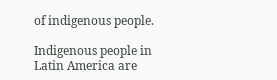of indigenous people.

Indigenous people in Latin America are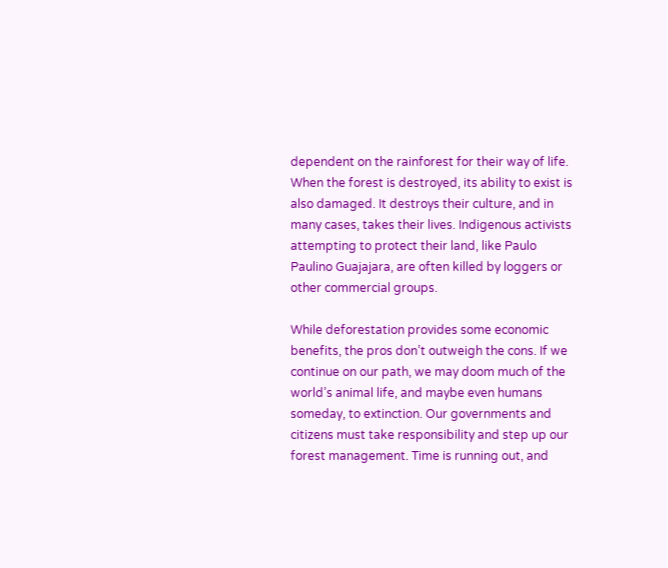dependent on the rainforest for their way of life. When the forest is destroyed, its ability to exist is also damaged. It destroys their culture, and in many cases, takes their lives. Indigenous activists attempting to protect their land, like Paulo Paulino Guajajara, are often killed by loggers or other commercial groups.

While deforestation provides some economic benefits, the pros don’t outweigh the cons. If we continue on our path, we may doom much of the world’s animal life, and maybe even humans someday, to extinction. Our governments and citizens must take responsibility and step up our forest management. Time is running out, and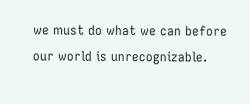we must do what we can before our world is unrecognizable.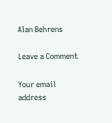Alan Behrens

Leave a Comment

Your email address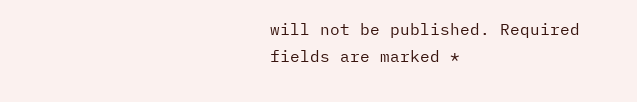will not be published. Required fields are marked *